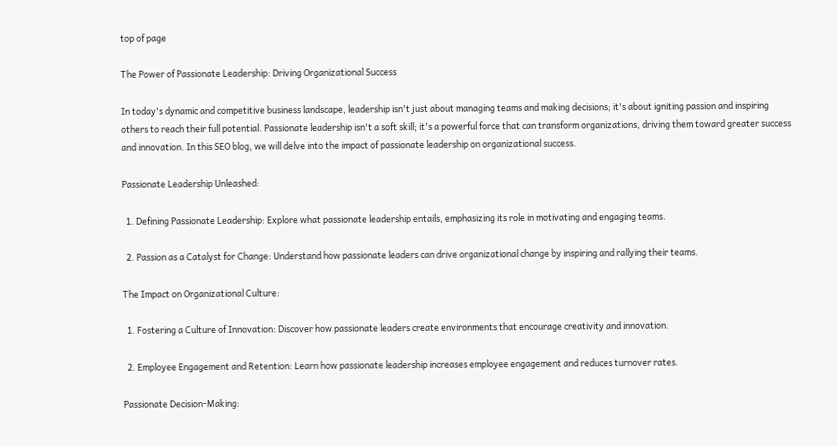top of page

The Power of Passionate Leadership: Driving Organizational Success

In today's dynamic and competitive business landscape, leadership isn't just about managing teams and making decisions; it's about igniting passion and inspiring others to reach their full potential. Passionate leadership isn't a soft skill; it's a powerful force that can transform organizations, driving them toward greater success and innovation. In this SEO blog, we will delve into the impact of passionate leadership on organizational success.

Passionate Leadership Unleashed:

  1. Defining Passionate Leadership: Explore what passionate leadership entails, emphasizing its role in motivating and engaging teams.

  2. Passion as a Catalyst for Change: Understand how passionate leaders can drive organizational change by inspiring and rallying their teams.

The Impact on Organizational Culture:

  1. Fostering a Culture of Innovation: Discover how passionate leaders create environments that encourage creativity and innovation.

  2. Employee Engagement and Retention: Learn how passionate leadership increases employee engagement and reduces turnover rates.

Passionate Decision-Making: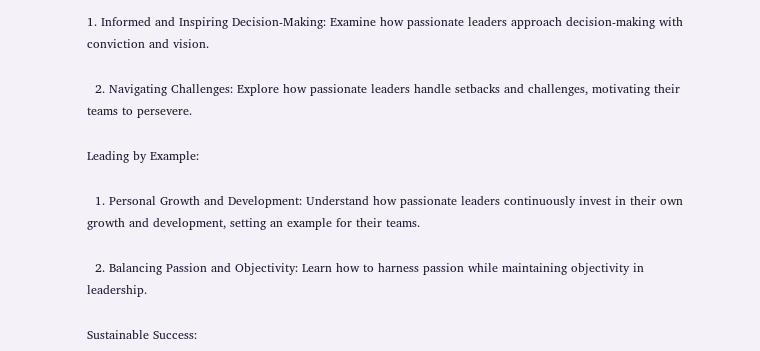1. Informed and Inspiring Decision-Making: Examine how passionate leaders approach decision-making with conviction and vision.

  2. Navigating Challenges: Explore how passionate leaders handle setbacks and challenges, motivating their teams to persevere.

Leading by Example:

  1. Personal Growth and Development: Understand how passionate leaders continuously invest in their own growth and development, setting an example for their teams.

  2. Balancing Passion and Objectivity: Learn how to harness passion while maintaining objectivity in leadership.

Sustainable Success: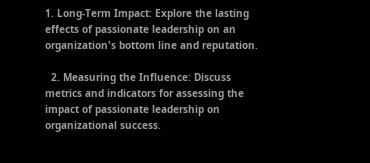1. Long-Term Impact: Explore the lasting effects of passionate leadership on an organization's bottom line and reputation.

  2. Measuring the Influence: Discuss metrics and indicators for assessing the impact of passionate leadership on organizational success.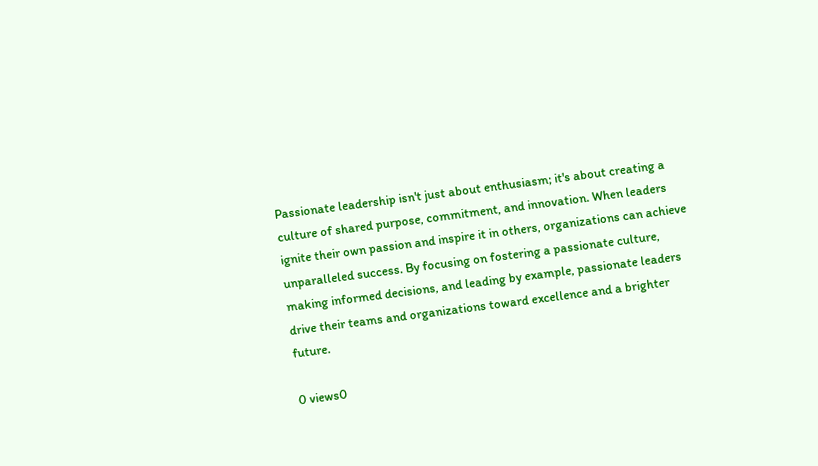Passionate leadership isn't just about enthusiasm; it's about creating a culture of shared purpose, commitment, and innovation. When leaders ignite their own passion and inspire it in others, organizations can achieve unparalleled success. By focusing on fostering a passionate culture, making informed decisions, and leading by example, passionate leaders drive their teams and organizations toward excellence and a brighter future.

0 views0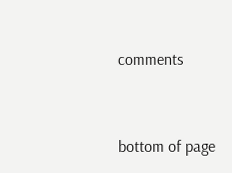comments


bottom of page